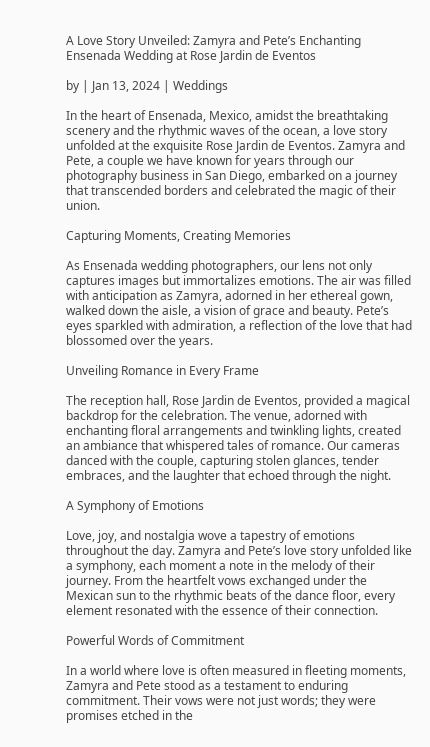A Love Story Unveiled: Zamyra and Pete’s Enchanting Ensenada Wedding at Rose Jardin de Eventos

by | Jan 13, 2024 | Weddings

In the heart of Ensenada, Mexico, amidst the breathtaking scenery and the rhythmic waves of the ocean, a love story unfolded at the exquisite Rose Jardin de Eventos. Zamyra and Pete, a couple we have known for years through our photography business in San Diego, embarked on a journey that transcended borders and celebrated the magic of their union.

Capturing Moments, Creating Memories

As Ensenada wedding photographers, our lens not only captures images but immortalizes emotions. The air was filled with anticipation as Zamyra, adorned in her ethereal gown, walked down the aisle, a vision of grace and beauty. Pete’s eyes sparkled with admiration, a reflection of the love that had blossomed over the years.

Unveiling Romance in Every Frame

The reception hall, Rose Jardin de Eventos, provided a magical backdrop for the celebration. The venue, adorned with enchanting floral arrangements and twinkling lights, created an ambiance that whispered tales of romance. Our cameras danced with the couple, capturing stolen glances, tender embraces, and the laughter that echoed through the night.

A Symphony of Emotions

Love, joy, and nostalgia wove a tapestry of emotions throughout the day. Zamyra and Pete’s love story unfolded like a symphony, each moment a note in the melody of their journey. From the heartfelt vows exchanged under the Mexican sun to the rhythmic beats of the dance floor, every element resonated with the essence of their connection.

Powerful Words of Commitment

In a world where love is often measured in fleeting moments, Zamyra and Pete stood as a testament to enduring commitment. Their vows were not just words; they were promises etched in the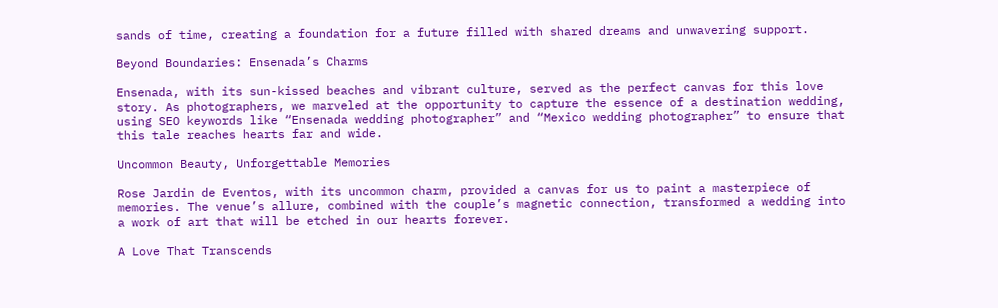sands of time, creating a foundation for a future filled with shared dreams and unwavering support.

Beyond Boundaries: Ensenada’s Charms

Ensenada, with its sun-kissed beaches and vibrant culture, served as the perfect canvas for this love story. As photographers, we marveled at the opportunity to capture the essence of a destination wedding, using SEO keywords like “Ensenada wedding photographer” and “Mexico wedding photographer” to ensure that this tale reaches hearts far and wide.

Uncommon Beauty, Unforgettable Memories

Rose Jardin de Eventos, with its uncommon charm, provided a canvas for us to paint a masterpiece of memories. The venue’s allure, combined with the couple’s magnetic connection, transformed a wedding into a work of art that will be etched in our hearts forever.

A Love That Transcends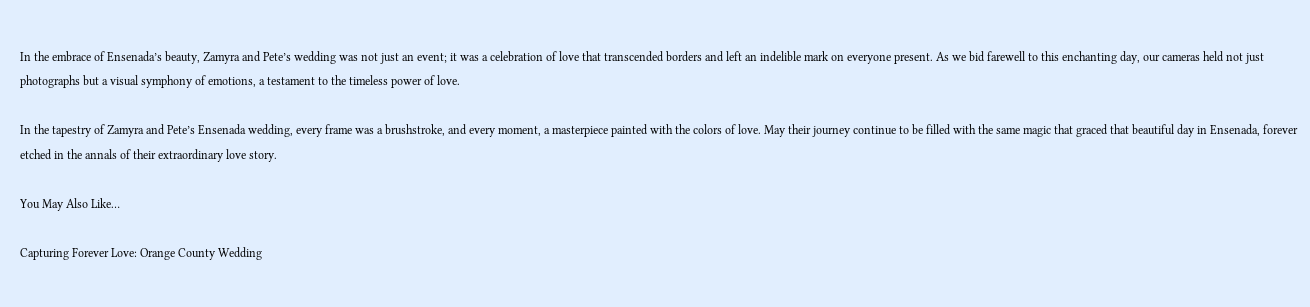In the embrace of Ensenada’s beauty, Zamyra and Pete’s wedding was not just an event; it was a celebration of love that transcended borders and left an indelible mark on everyone present. As we bid farewell to this enchanting day, our cameras held not just photographs but a visual symphony of emotions, a testament to the timeless power of love.

In the tapestry of Zamyra and Pete’s Ensenada wedding, every frame was a brushstroke, and every moment, a masterpiece painted with the colors of love. May their journey continue to be filled with the same magic that graced that beautiful day in Ensenada, forever etched in the annals of their extraordinary love story.

You May Also Like…

Capturing Forever Love: Orange County Wedding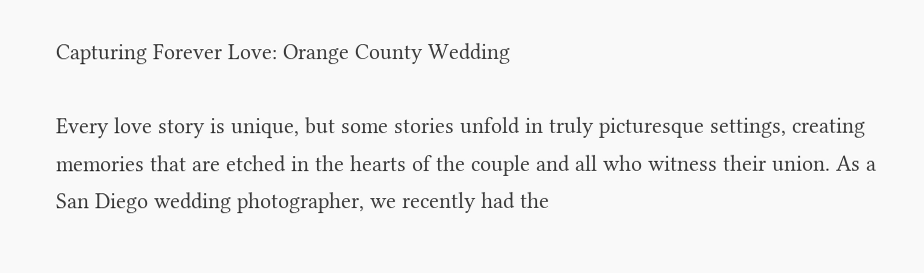Capturing Forever Love: Orange County Wedding

Every love story is unique, but some stories unfold in truly picturesque settings, creating memories that are etched in the hearts of the couple and all who witness their union. As a San Diego wedding photographer, we recently had the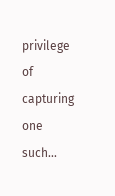privilege of capturing one such...